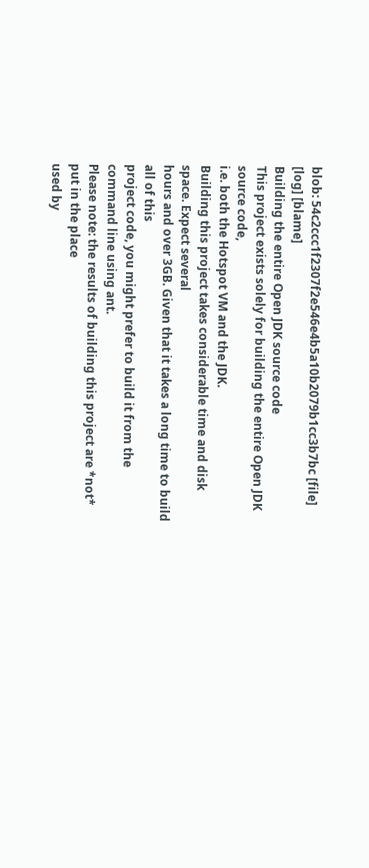blob: 54c2ccc1f2307f2e546e4b5a10b2079b1cc3b7bc [file] [log] [blame]
Building the entire Open JDK source code
This project exists solely for building the entire Open JDK source code,
i.e. both the Hotspot VM and the JDK.
Building this project takes considerable time and disk space. Expect several
hours and over 3GB. Given that it takes a long time to build all of this
project code, you might prefer to build it from the command line using ant.
Please note: the results of building this project are *not* put in the place
used by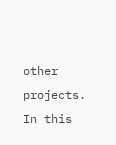other projects. In this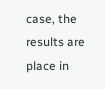case, the results are place in